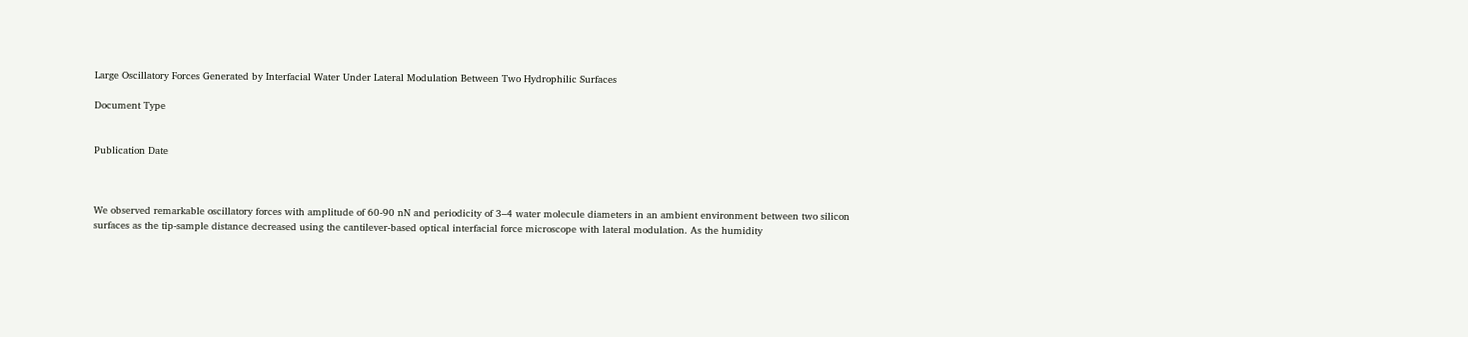Large Oscillatory Forces Generated by Interfacial Water Under Lateral Modulation Between Two Hydrophilic Surfaces

Document Type


Publication Date



We observed remarkable oscillatory forces with amplitude of 60-90 nN and periodicity of 3–4 water molecule diameters in an ambient environment between two silicon surfaces as the tip-sample distance decreased using the cantilever-based optical interfacial force microscope with lateral modulation. As the humidity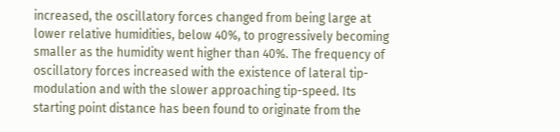increased, the oscillatory forces changed from being large at lower relative humidities, below 40%, to progressively becoming smaller as the humidity went higher than 40%. The frequency of oscillatory forces increased with the existence of lateral tip-modulation and with the slower approaching tip-speed. Its starting point distance has been found to originate from the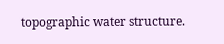topographic water structure.